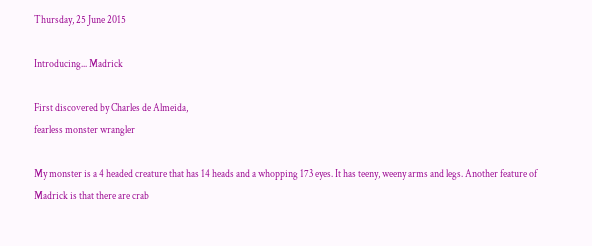Thursday, 25 June 2015

Introducing... Madrick

First discovered by Charles de Almeida,
fearless monster wrangler

My monster is a 4 headed creature that has 14 heads and a whopping 173 eyes. It has teeny, weeny arms and legs. Another feature of Madrick is that there are crab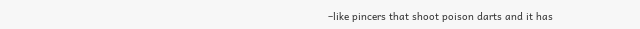–like pincers that shoot poison darts and it has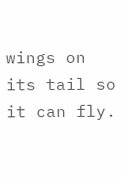wings on its tail so it can fly.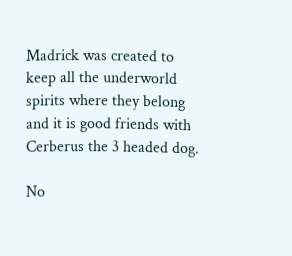Madrick was created to keep all the underworld spirits where they belong and it is good friends with Cerberus the 3 headed dog.

No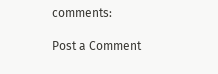comments:

Post a Comment